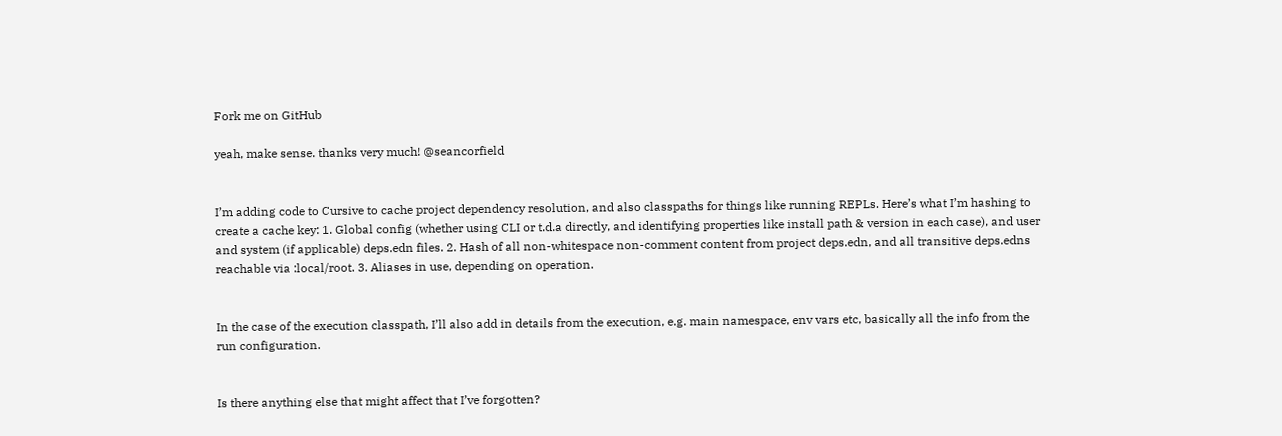Fork me on GitHub

yeah, make sense. thanks very much! @seancorfield


I’m adding code to Cursive to cache project dependency resolution, and also classpaths for things like running REPLs. Here’s what I’m hashing to create a cache key: 1. Global config (whether using CLI or t.d.a directly, and identifying properties like install path & version in each case), and user and system (if applicable) deps.edn files. 2. Hash of all non-whitespace non-comment content from project deps.edn, and all transitive deps.edns reachable via :local/root. 3. Aliases in use, depending on operation.


In the case of the execution classpath, I’ll also add in details from the execution, e.g. main namespace, env vars etc, basically all the info from the run configuration.


Is there anything else that might affect that I’ve forgotten?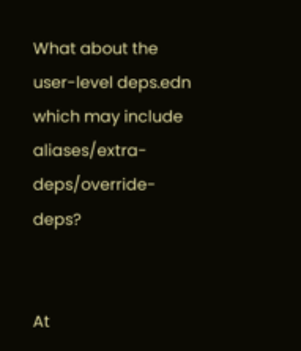What about the user-level deps.edn which may include aliases/extra-deps/override-deps?


At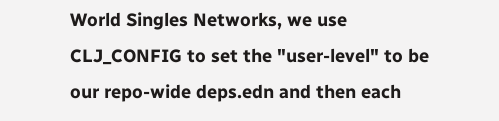World Singles Networks, we use CLJ_CONFIG to set the "user-level" to be our repo-wide deps.edn and then each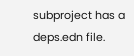subproject has a deps.edn file.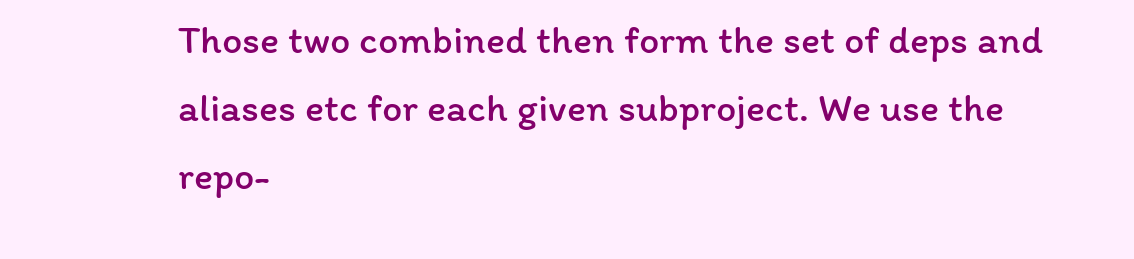Those two combined then form the set of deps and aliases etc for each given subproject. We use the repo-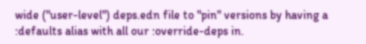wide ("user-level") deps.edn file to "pin" versions by having a :defaults alias with all our :override-deps in.